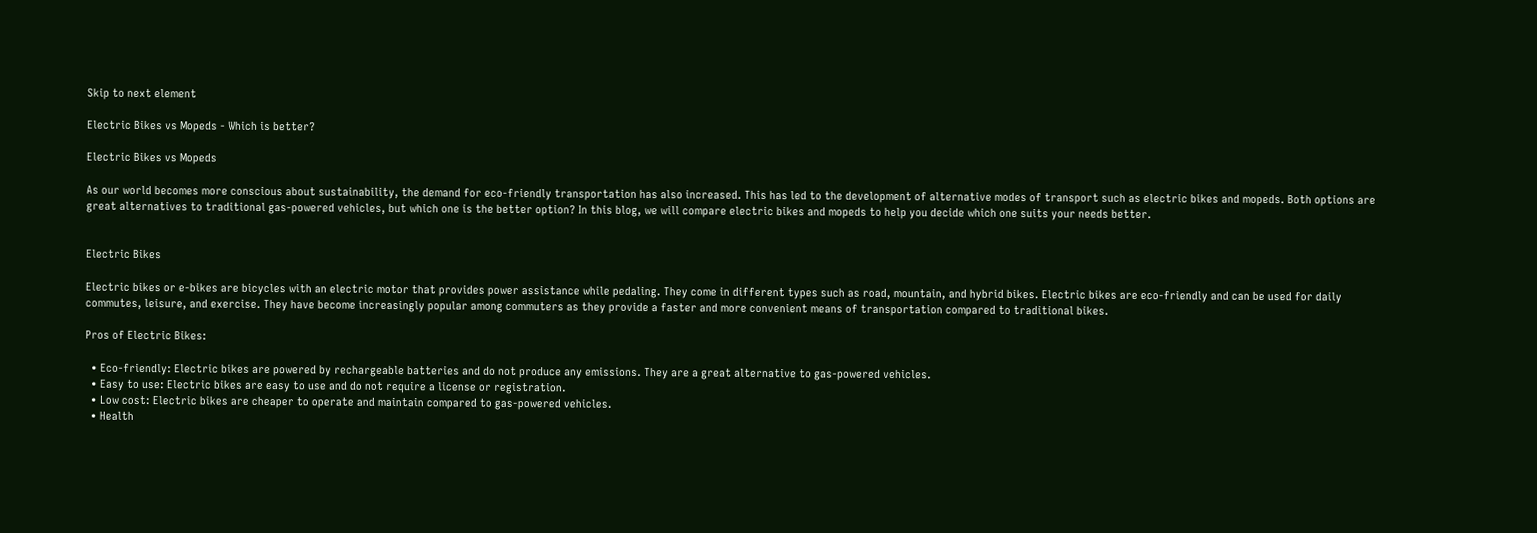Skip to next element

Electric Bikes vs Mopeds - Which is better?

Electric Bikes vs Mopeds

As our world becomes more conscious about sustainability, the demand for eco-friendly transportation has also increased. This has led to the development of alternative modes of transport such as electric bikes and mopeds. Both options are great alternatives to traditional gas-powered vehicles, but which one is the better option? In this blog, we will compare electric bikes and mopeds to help you decide which one suits your needs better.


Electric Bikes

Electric bikes or e-bikes are bicycles with an electric motor that provides power assistance while pedaling. They come in different types such as road, mountain, and hybrid bikes. Electric bikes are eco-friendly and can be used for daily commutes, leisure, and exercise. They have become increasingly popular among commuters as they provide a faster and more convenient means of transportation compared to traditional bikes.

Pros of Electric Bikes:

  • Eco-friendly: Electric bikes are powered by rechargeable batteries and do not produce any emissions. They are a great alternative to gas-powered vehicles.
  • Easy to use: Electric bikes are easy to use and do not require a license or registration.
  • Low cost: Electric bikes are cheaper to operate and maintain compared to gas-powered vehicles.
  • Health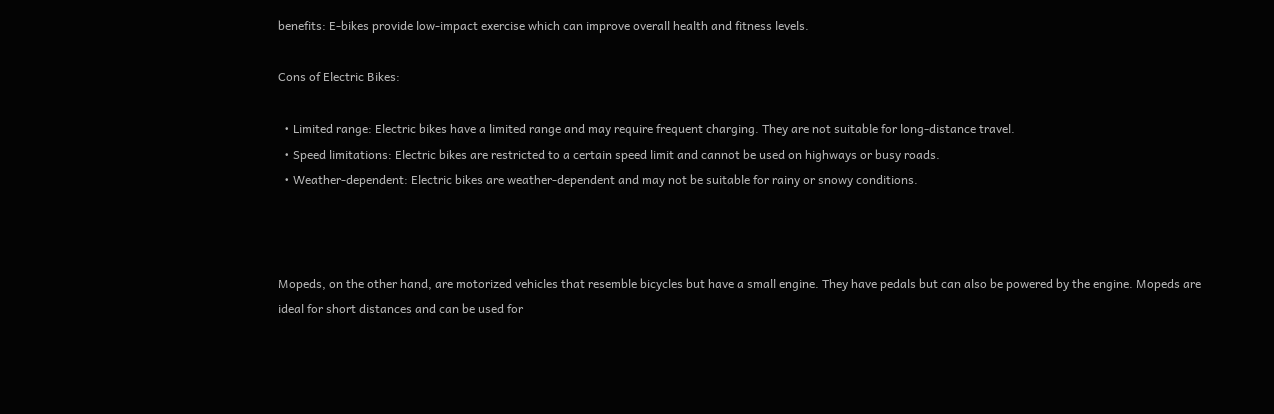benefits: E-bikes provide low-impact exercise which can improve overall health and fitness levels.

Cons of Electric Bikes:

  • Limited range: Electric bikes have a limited range and may require frequent charging. They are not suitable for long-distance travel.
  • Speed limitations: Electric bikes are restricted to a certain speed limit and cannot be used on highways or busy roads.
  • Weather-dependent: Electric bikes are weather-dependent and may not be suitable for rainy or snowy conditions.



Mopeds, on the other hand, are motorized vehicles that resemble bicycles but have a small engine. They have pedals but can also be powered by the engine. Mopeds are ideal for short distances and can be used for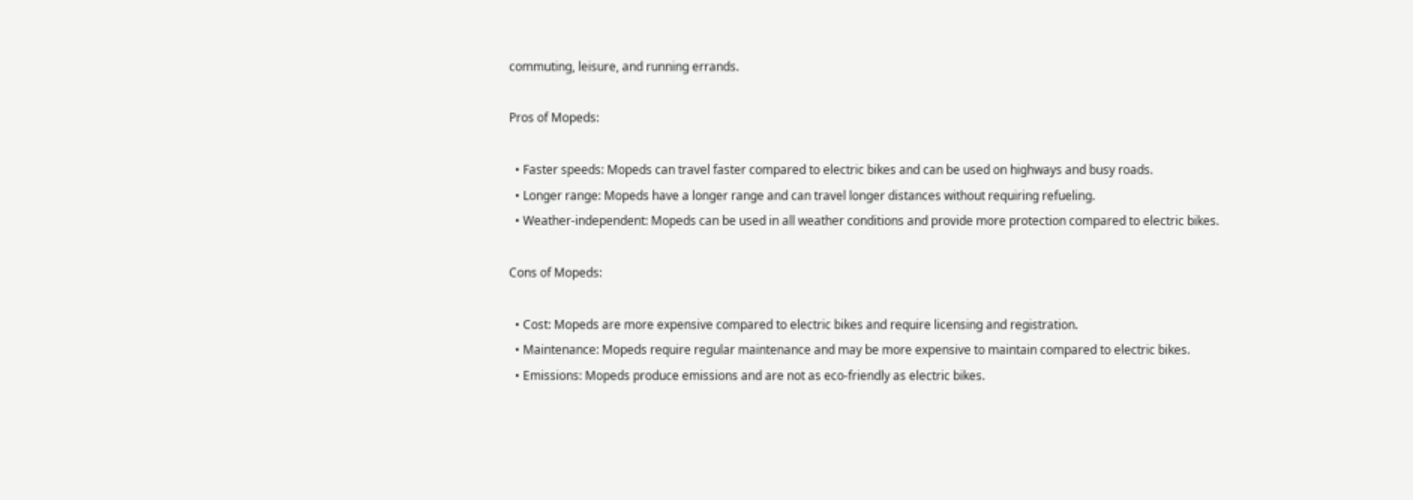commuting, leisure, and running errands.

Pros of Mopeds:

  • Faster speeds: Mopeds can travel faster compared to electric bikes and can be used on highways and busy roads.
  • Longer range: Mopeds have a longer range and can travel longer distances without requiring refueling.
  • Weather-independent: Mopeds can be used in all weather conditions and provide more protection compared to electric bikes.

Cons of Mopeds:

  • Cost: Mopeds are more expensive compared to electric bikes and require licensing and registration.
  • Maintenance: Mopeds require regular maintenance and may be more expensive to maintain compared to electric bikes.
  • Emissions: Mopeds produce emissions and are not as eco-friendly as electric bikes.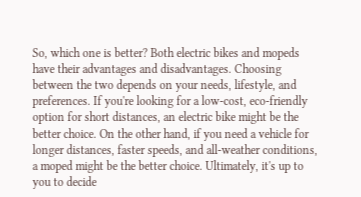So, which one is better? Both electric bikes and mopeds have their advantages and disadvantages. Choosing between the two depends on your needs, lifestyle, and preferences. If you're looking for a low-cost, eco-friendly option for short distances, an electric bike might be the better choice. On the other hand, if you need a vehicle for longer distances, faster speeds, and all-weather conditions, a moped might be the better choice. Ultimately, it's up to you to decide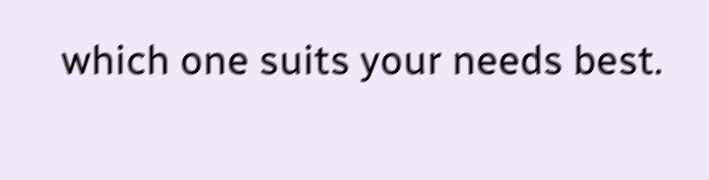which one suits your needs best.